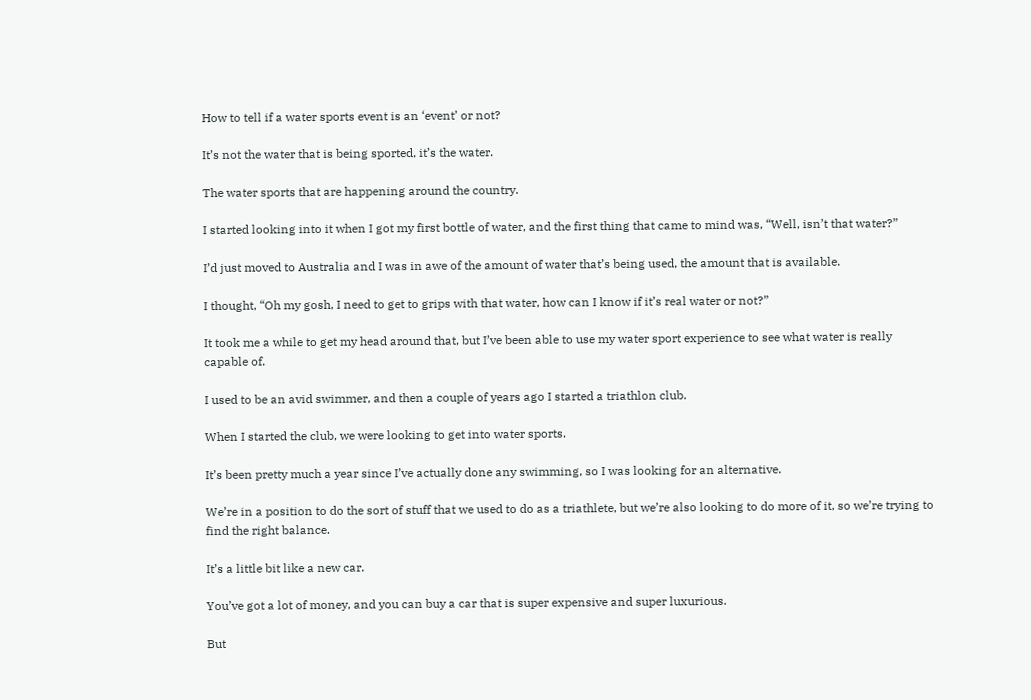How to tell if a water sports event is an ‘event’ or not?

It’s not the water that is being sported, it’s the water.

The water sports that are happening around the country.

I started looking into it when I got my first bottle of water, and the first thing that came to mind was, “Well, isn’t that water?”

I’d just moved to Australia and I was in awe of the amount of water that’s being used, the amount that is available.

I thought, “Oh my gosh, I need to get to grips with that water, how can I know if it’s real water or not?”

It took me a while to get my head around that, but I’ve been able to use my water sport experience to see what water is really capable of.

I used to be an avid swimmer, and then a couple of years ago I started a triathlon club.

When I started the club, we were looking to get into water sports.

It’s been pretty much a year since I’ve actually done any swimming, so I was looking for an alternative.

We’re in a position to do the sort of stuff that we used to do as a triathlete, but we’re also looking to do more of it, so we’re trying to find the right balance.

It’s a little bit like a new car.

You’ve got a lot of money, and you can buy a car that is super expensive and super luxurious.

But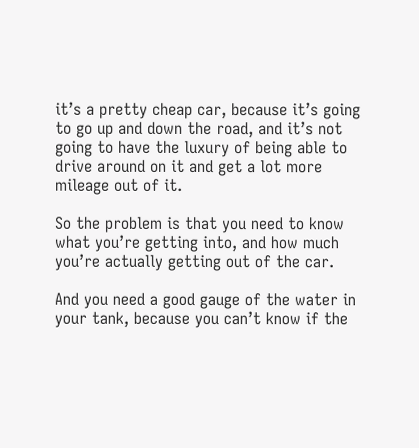it’s a pretty cheap car, because it’s going to go up and down the road, and it’s not going to have the luxury of being able to drive around on it and get a lot more mileage out of it.

So the problem is that you need to know what you’re getting into, and how much you’re actually getting out of the car.

And you need a good gauge of the water in your tank, because you can’t know if the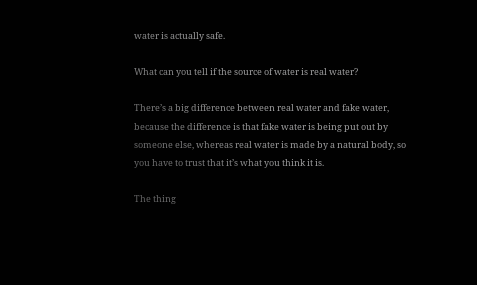water is actually safe.

What can you tell if the source of water is real water?

There’s a big difference between real water and fake water, because the difference is that fake water is being put out by someone else, whereas real water is made by a natural body, so you have to trust that it’s what you think it is.

The thing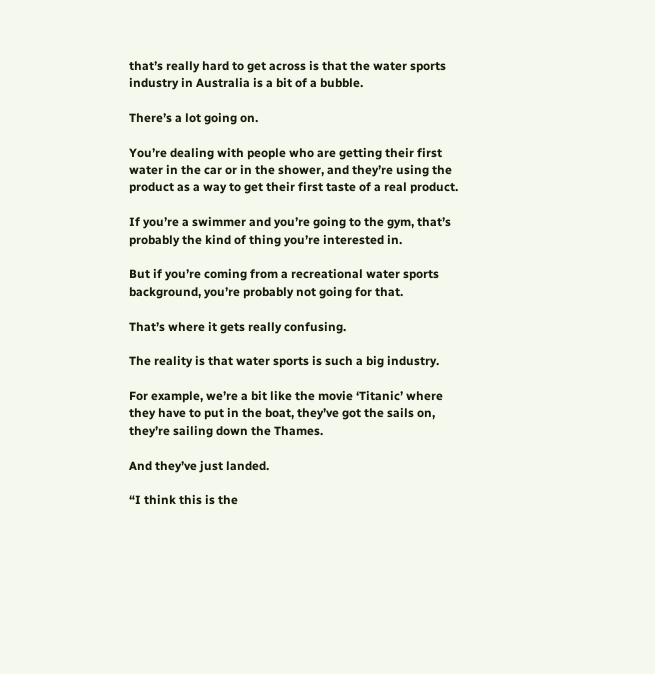that’s really hard to get across is that the water sports industry in Australia is a bit of a bubble.

There’s a lot going on.

You’re dealing with people who are getting their first water in the car or in the shower, and they’re using the product as a way to get their first taste of a real product.

If you’re a swimmer and you’re going to the gym, that’s probably the kind of thing you’re interested in.

But if you’re coming from a recreational water sports background, you’re probably not going for that.

That’s where it gets really confusing.

The reality is that water sports is such a big industry.

For example, we’re a bit like the movie ‘Titanic’ where they have to put in the boat, they’ve got the sails on, they’re sailing down the Thames.

And they’ve just landed.

“I think this is the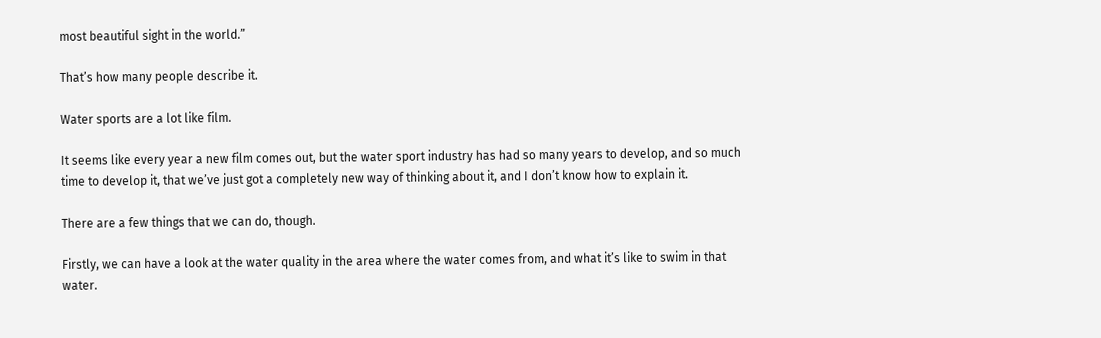most beautiful sight in the world.”

That’s how many people describe it.

Water sports are a lot like film.

It seems like every year a new film comes out, but the water sport industry has had so many years to develop, and so much time to develop it, that we’ve just got a completely new way of thinking about it, and I don’t know how to explain it.

There are a few things that we can do, though.

Firstly, we can have a look at the water quality in the area where the water comes from, and what it’s like to swim in that water.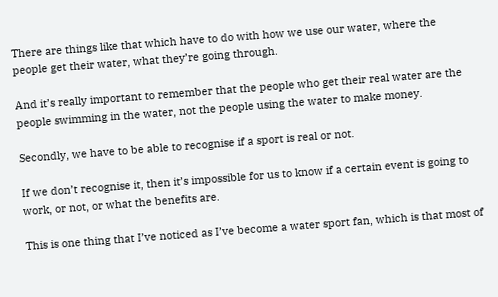There are things like that which have to do with how we use our water, where the people get their water, what they’re going through.

And it’s really important to remember that the people who get their real water are the people swimming in the water, not the people using the water to make money.

Secondly, we have to be able to recognise if a sport is real or not.

If we don’t recognise it, then it’s impossible for us to know if a certain event is going to work, or not, or what the benefits are.

This is one thing that I’ve noticed as I’ve become a water sport fan, which is that most of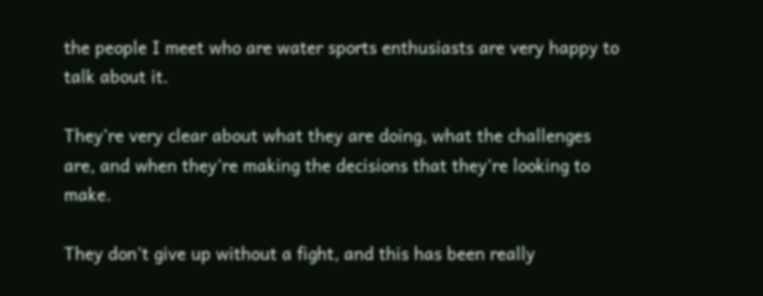the people I meet who are water sports enthusiasts are very happy to talk about it.

They’re very clear about what they are doing, what the challenges are, and when they’re making the decisions that they’re looking to make.

They don’t give up without a fight, and this has been really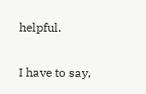helpful.

I have to say,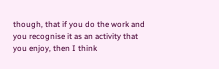though, that if you do the work and you recognise it as an activity that you enjoy, then I think